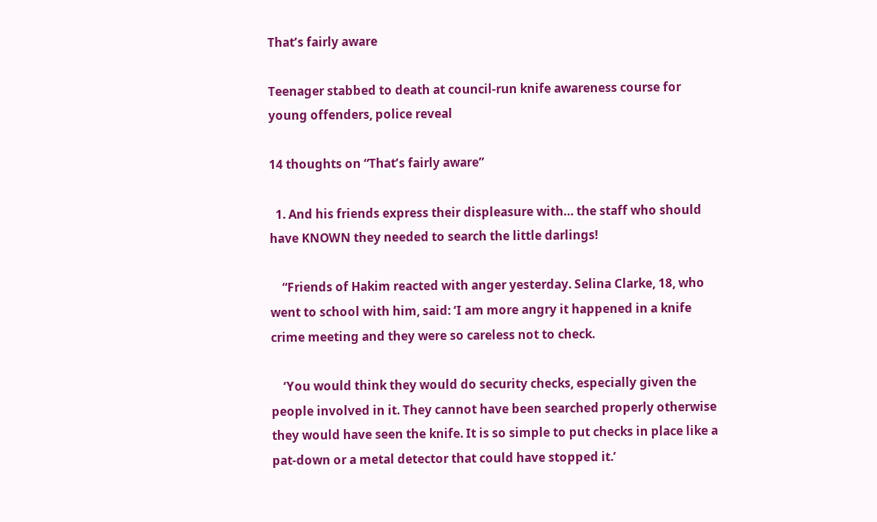That’s fairly aware

Teenager stabbed to death at council-run knife awareness course for young offenders, police reveal

14 thoughts on “That’s fairly aware”

  1. And his friends express their displeasure with… the staff who should have KNOWN they needed to search the little darlings!

    “Friends of Hakim reacted with anger yesterday. Selina Clarke, 18, who went to school with him, said: ‘I am more angry it happened in a knife crime meeting and they were so careless not to check.

    ‘You would think they would do security checks, especially given the people involved in it. They cannot have been searched properly otherwise they would have seen the knife. It is so simple to put checks in place like a pat-down or a metal detector that could have stopped it.’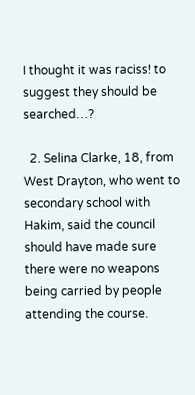I thought it was raciss! to suggest they should be searched…?

  2. Selina Clarke, 18, from West Drayton, who went to secondary school with Hakim, said the council should have made sure there were no weapons being carried by people attending the course.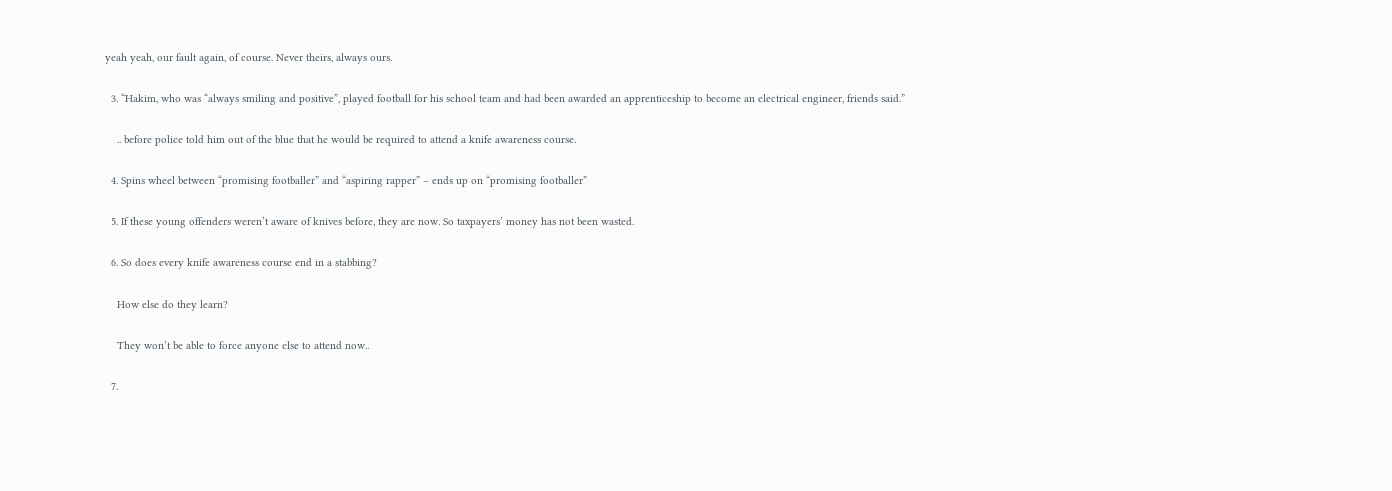yeah yeah, our fault again, of course. Never theirs, always ours.

  3. “Hakim, who was “always smiling and positive”, played football for his school team and had been awarded an apprenticeship to become an electrical engineer, friends said.”

    .. before police told him out of the blue that he would be required to attend a knife awareness course.

  4. Spins wheel between “promising footballer” and “aspiring rapper” – ends up on “promising footballer”

  5. If these young offenders weren’t aware of knives before, they are now. So taxpayers’ money has not been wasted.

  6. So does every knife awareness course end in a stabbing?

    How else do they learn?

    They won’t be able to force anyone else to attend now..

  7.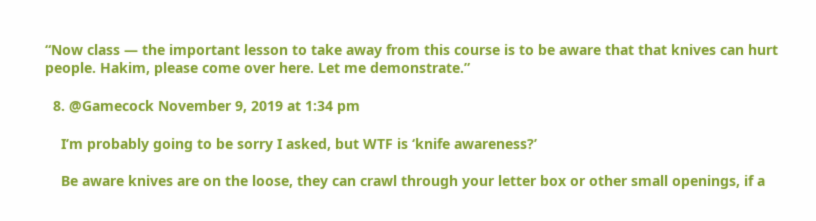“Now class — the important lesson to take away from this course is to be aware that that knives can hurt people. Hakim, please come over here. Let me demonstrate.”

  8. @Gamecock November 9, 2019 at 1:34 pm

    I’m probably going to be sorry I asked, but WTF is ‘knife awareness?’

    Be aware knives are on the loose, they can crawl through your letter box or other small openings, if a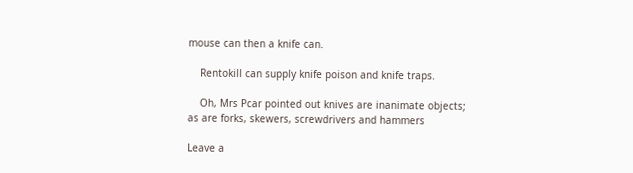mouse can then a knife can.

    Rentokill can supply knife poison and knife traps.

    Oh, Mrs Pcar pointed out knives are inanimate objects; as are forks, skewers, screwdrivers and hammers

Leave a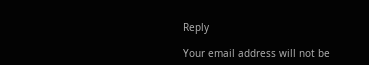Reply

Your email address will not be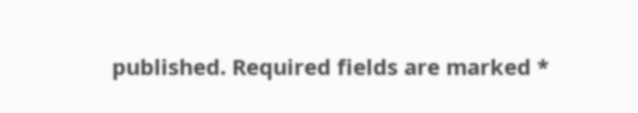published. Required fields are marked *